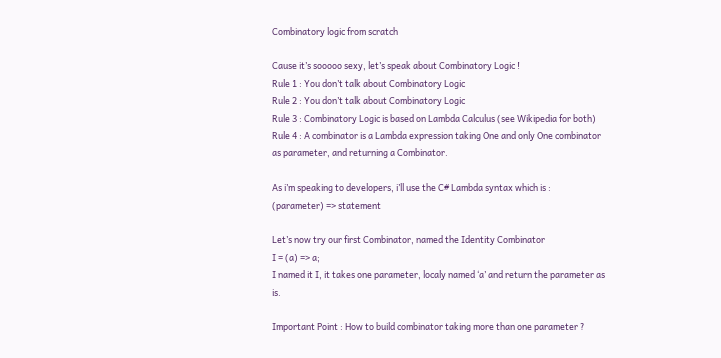Combinatory logic from scratch

Cause it’s sooooo sexy, let’s speak about Combinatory Logic !
Rule 1 : You don’t talk about Combinatory Logic
Rule 2 : You don’t talk about Combinatory Logic
Rule 3 : Combinatory Logic is based on Lambda Calculus (see Wikipedia for both)
Rule 4 : A combinator is a Lambda expression taking One and only One combinator as parameter, and returning a Combinator.

As i’m speaking to developers, i’ll use the C# Lambda syntax which is :
(parameter) => statement

Let’s now try our first Combinator, named the Identity Combinator
I = (a) => a;
I named it I, it takes one parameter, localy named ‘a’ and return the parameter as is.

Important Point : How to build combinator taking more than one parameter ?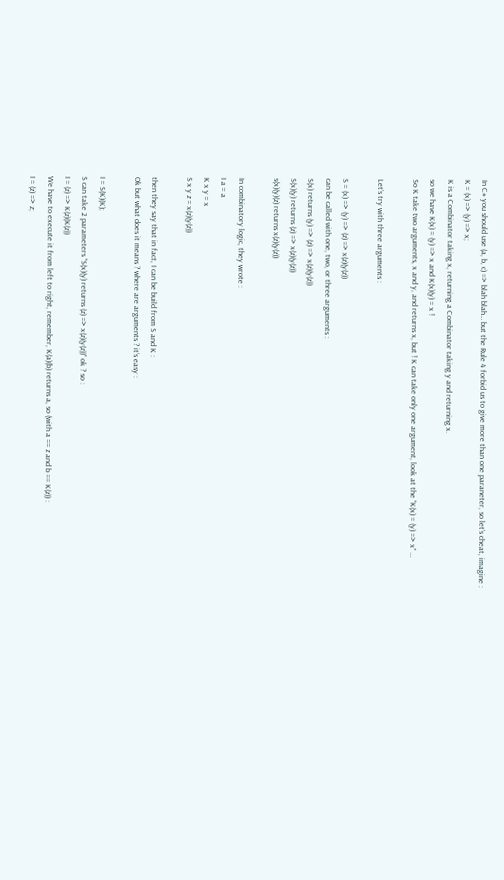In C# you should use (a, b, c) => blah blah… but the Rule 4 forbid us to give more than one paraneter, so let’s cheat, imagine :
K = (x) => (y) => x;
K is a Combinator taking x, returning a Combinator taking y and returning x.
so we have K(x) = (y) => x and K(x)(y) = x !
So K take two arguments, x and y, and returns x, but ! K can take only one argument, look at the “K(x) = (y) => x” …

Let’s try with three arguments :

S = (x) => (y) => (z) => x(z)(y(z))
can be called with one, two, or three arguments :
S(x) returns (y) => (z) => x(z)(y(z))
S(x)(y) returns (z) => x(z)(y(z))
s(x)(y)(z) returns x(z)(y(z))

In combinatory logic, they wrote :
I a = a
K x y = x
S x y z = x(z)(y(z))

then they say that in fact, I can be build from S and K :
Ok but what does it means ? where are arguments ? it’s easy :

I = S(K)(K);
S can take 2 parameters “S(x)(y) returns (z) => x(z)(y(z))” ok ? so :
I = (z) => K(z)(K(z))
We have to execute it from left to right, remember, K(a)(b) returns a, so (with a == z and b == K(z)) :
I = (z) => z;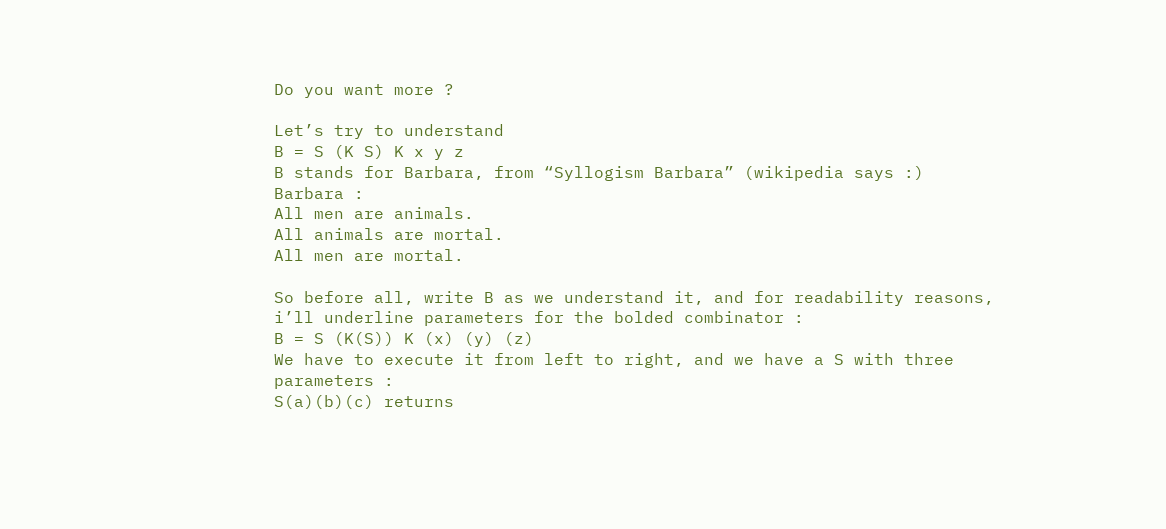Do you want more ?

Let’s try to understand
B = S (K S) K x y z
B stands for Barbara, from “Syllogism Barbara” (wikipedia says :)
Barbara :
All men are animals.
All animals are mortal.
All men are mortal.

So before all, write B as we understand it, and for readability reasons, i’ll underline parameters for the bolded combinator :
B = S (K(S)) K (x) (y) (z)
We have to execute it from left to right, and we have a S with three parameters :
S(a)(b)(c) returns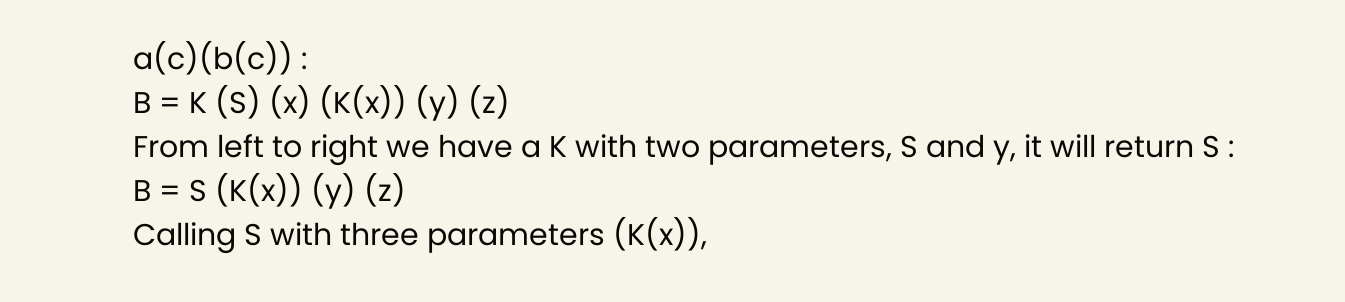a(c)(b(c)) :
B = K (S) (x) (K(x)) (y) (z)
From left to right we have a K with two parameters, S and y, it will return S :
B = S (K(x)) (y) (z)
Calling S with three parameters (K(x)),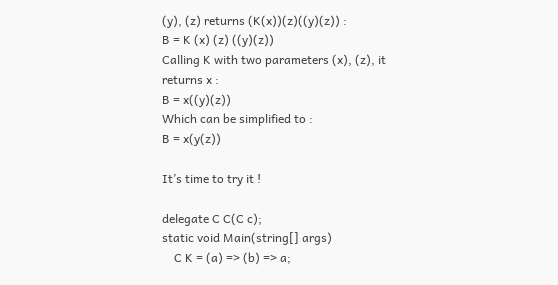(y), (z) returns (K(x))(z)((y)(z)) :
B = K (x) (z) ((y)(z))
Calling K with two parameters (x), (z), it returns x :
B = x((y)(z))
Which can be simplified to :
B = x(y(z))

It’s time to try it !

delegate C C(C c);
static void Main(string[] args)
    C K = (a) => (b) => a;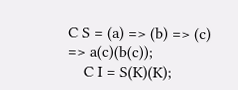C S = (a) => (b) => (c) => a(c)(b(c));
    C I = S(K)(K);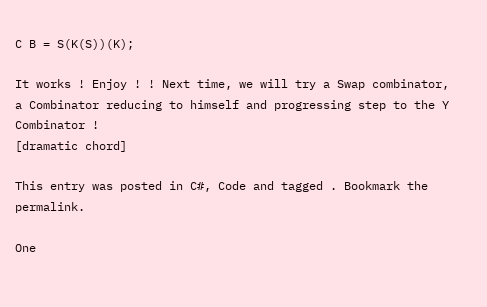C B = S(K(S))(K);

It works ! Enjoy ! ! Next time, we will try a Swap combinator, a Combinator reducing to himself and progressing step to the Y Combinator !
[dramatic chord]

This entry was posted in C#, Code and tagged . Bookmark the permalink.

One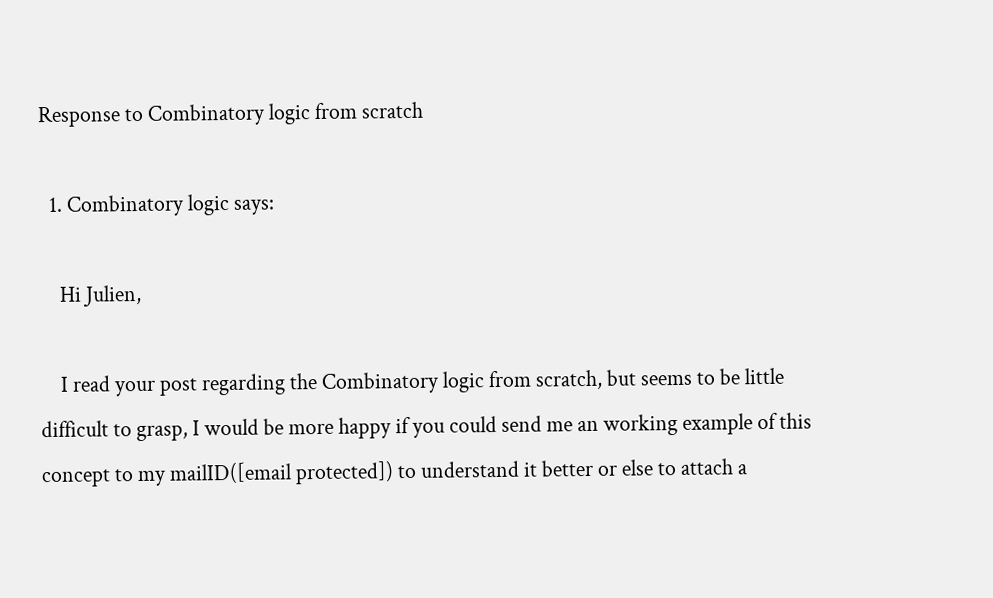Response to Combinatory logic from scratch

  1. Combinatory logic says:

    Hi Julien,

    I read your post regarding the Combinatory logic from scratch, but seems to be little difficult to grasp, I would be more happy if you could send me an working example of this concept to my mailID([email protected]) to understand it better or else to attach a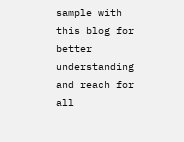sample with this blog for better understanding and reach for all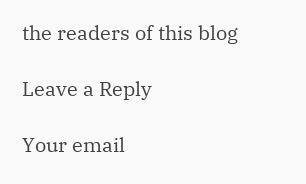the readers of this blog

Leave a Reply

Your email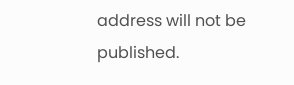address will not be published.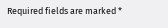Required fields are marked *